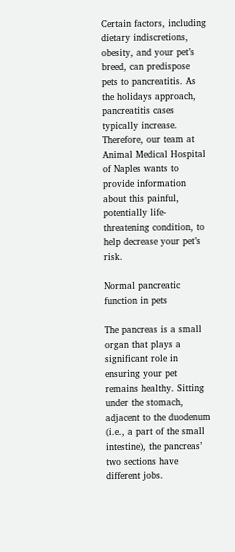Certain factors, including dietary indiscretions, obesity, and your pet’s breed, can predispose pets to pancreatitis. As the holidays approach, pancreatitis cases typically increase. Therefore, our team at Animal Medical Hospital of Naples wants to provide information about this painful, potentially life-threatening condition, to help decrease your pet’s risk.

Normal pancreatic function in pets

The pancreas is a small organ that plays a significant role in ensuring your pet remains healthy. Sitting under the stomach, adjacent to the duodenum (i.e., a part of the small intestine), the pancreas’ two sections have different jobs.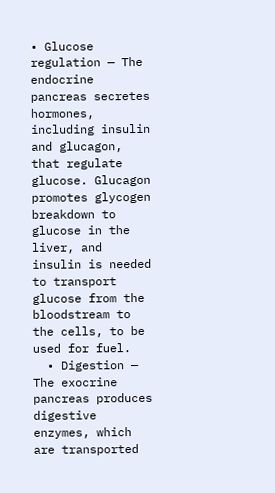• Glucose regulation — The endocrine pancreas secretes hormones, including insulin and glucagon, that regulate glucose. Glucagon promotes glycogen breakdown to glucose in the liver, and insulin is needed to transport glucose from the bloodstream to the cells, to be used for fuel.
  • Digestion — The exocrine pancreas produces digestive enzymes, which are transported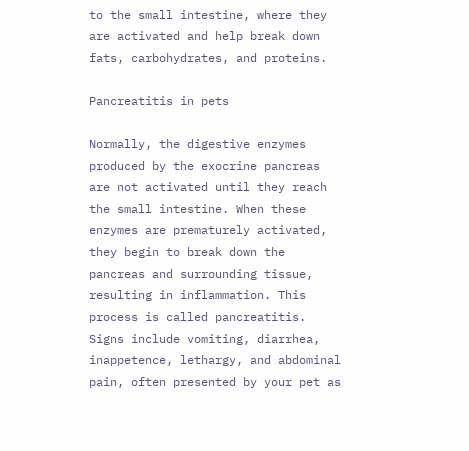to the small intestine, where they are activated and help break down fats, carbohydrates, and proteins.

Pancreatitis in pets

Normally, the digestive enzymes produced by the exocrine pancreas are not activated until they reach the small intestine. When these enzymes are prematurely activated, they begin to break down the pancreas and surrounding tissue, resulting in inflammation. This process is called pancreatitis. Signs include vomiting, diarrhea, inappetence, lethargy, and abdominal pain, often presented by your pet as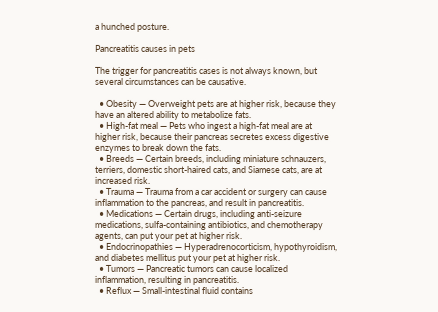a hunched posture.

Pancreatitis causes in pets

The trigger for pancreatitis cases is not always known, but several circumstances can be causative.

  • Obesity — Overweight pets are at higher risk, because they have an altered ability to metabolize fats.
  • High-fat meal — Pets who ingest a high-fat meal are at higher risk, because their pancreas secretes excess digestive enzymes to break down the fats.
  • Breeds — Certain breeds, including miniature schnauzers, terriers, domestic short-haired cats, and Siamese cats, are at increased risk.
  • Trauma — Trauma from a car accident or surgery can cause inflammation to the pancreas, and result in pancreatitis.
  • Medications — Certain drugs, including anti-seizure medications, sulfa-containing antibiotics, and chemotherapy agents, can put your pet at higher risk.
  • Endocrinopathies — Hyperadrenocorticism, hypothyroidism, and diabetes mellitus put your pet at higher risk.
  • Tumors — Pancreatic tumors can cause localized inflammation, resulting in pancreatitis.
  • Reflux — Small-intestinal fluid contains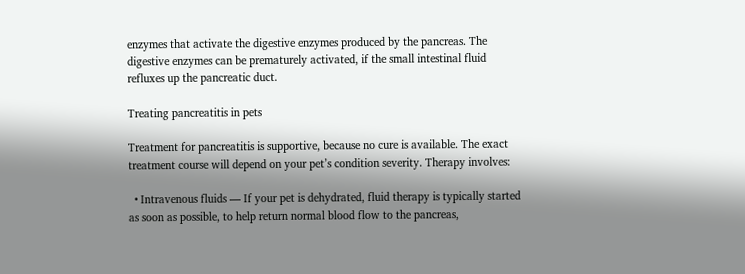enzymes that activate the digestive enzymes produced by the pancreas. The digestive enzymes can be prematurely activated, if the small intestinal fluid refluxes up the pancreatic duct.

Treating pancreatitis in pets

Treatment for pancreatitis is supportive, because no cure is available. The exact treatment course will depend on your pet’s condition severity. Therapy involves:

  • Intravenous fluids — If your pet is dehydrated, fluid therapy is typically started as soon as possible, to help return normal blood flow to the pancreas,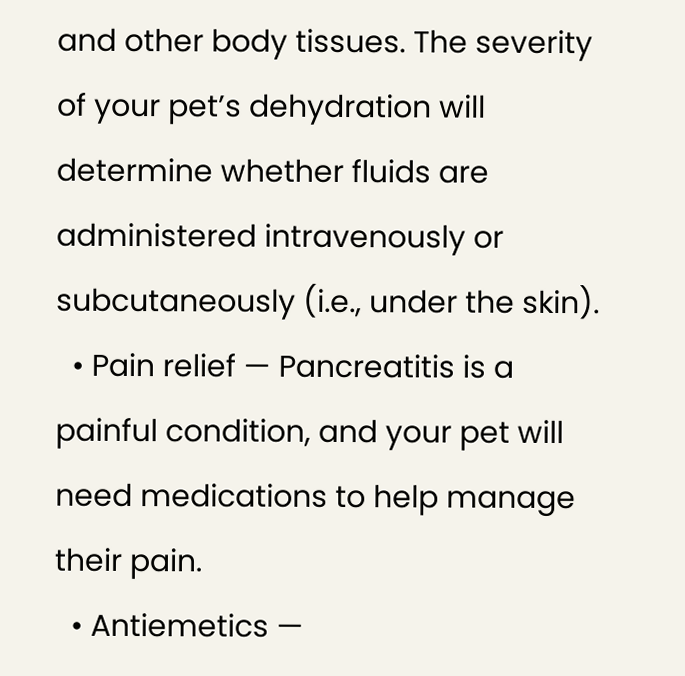and other body tissues. The severity of your pet’s dehydration will determine whether fluids are administered intravenously or subcutaneously (i.e., under the skin).
  • Pain relief — Pancreatitis is a painful condition, and your pet will need medications to help manage their pain.
  • Antiemetics —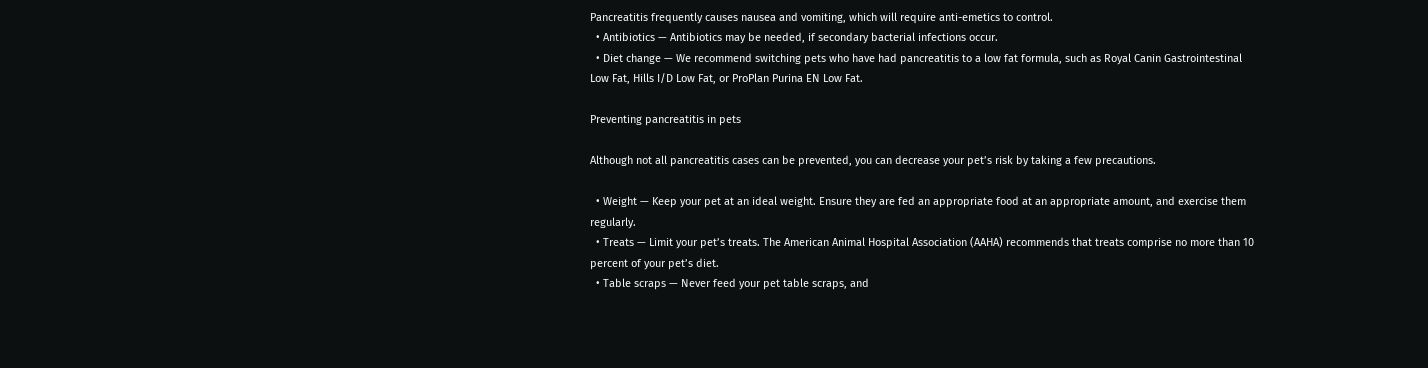Pancreatitis frequently causes nausea and vomiting, which will require anti-emetics to control.
  • Antibiotics — Antibiotics may be needed, if secondary bacterial infections occur.
  • Diet change — We recommend switching pets who have had pancreatitis to a low fat formula, such as Royal Canin Gastrointestinal Low Fat, Hills I/D Low Fat, or ProPlan Purina EN Low Fat.

Preventing pancreatitis in pets

Although not all pancreatitis cases can be prevented, you can decrease your pet’s risk by taking a few precautions.

  • Weight — Keep your pet at an ideal weight. Ensure they are fed an appropriate food at an appropriate amount, and exercise them regularly.
  • Treats — Limit your pet’s treats. The American Animal Hospital Association (AAHA) recommends that treats comprise no more than 10 percent of your pet’s diet.
  • Table scraps — Never feed your pet table scraps, and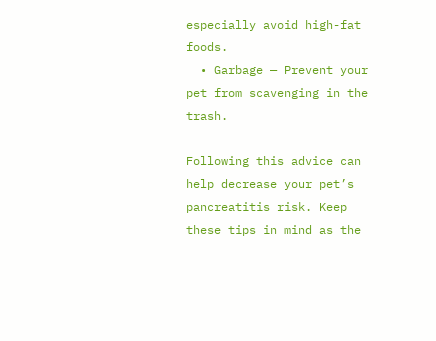especially avoid high-fat foods.
  • Garbage — Prevent your pet from scavenging in the trash.

Following this advice can help decrease your pet’s pancreatitis risk. Keep these tips in mind as the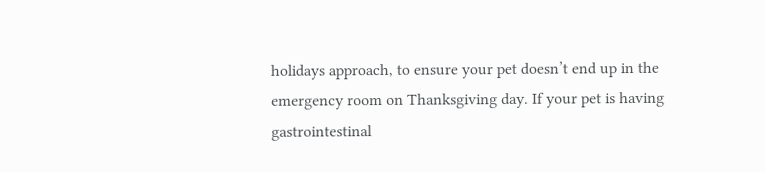holidays approach, to ensure your pet doesn’t end up in the emergency room on Thanksgiving day. If your pet is having gastrointestinal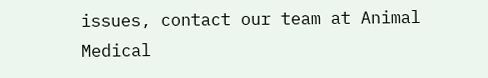issues, contact our team at Animal Medical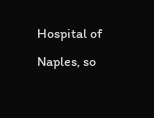Hospital of Naples, so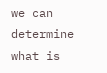we can determine what is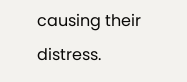causing their distress.